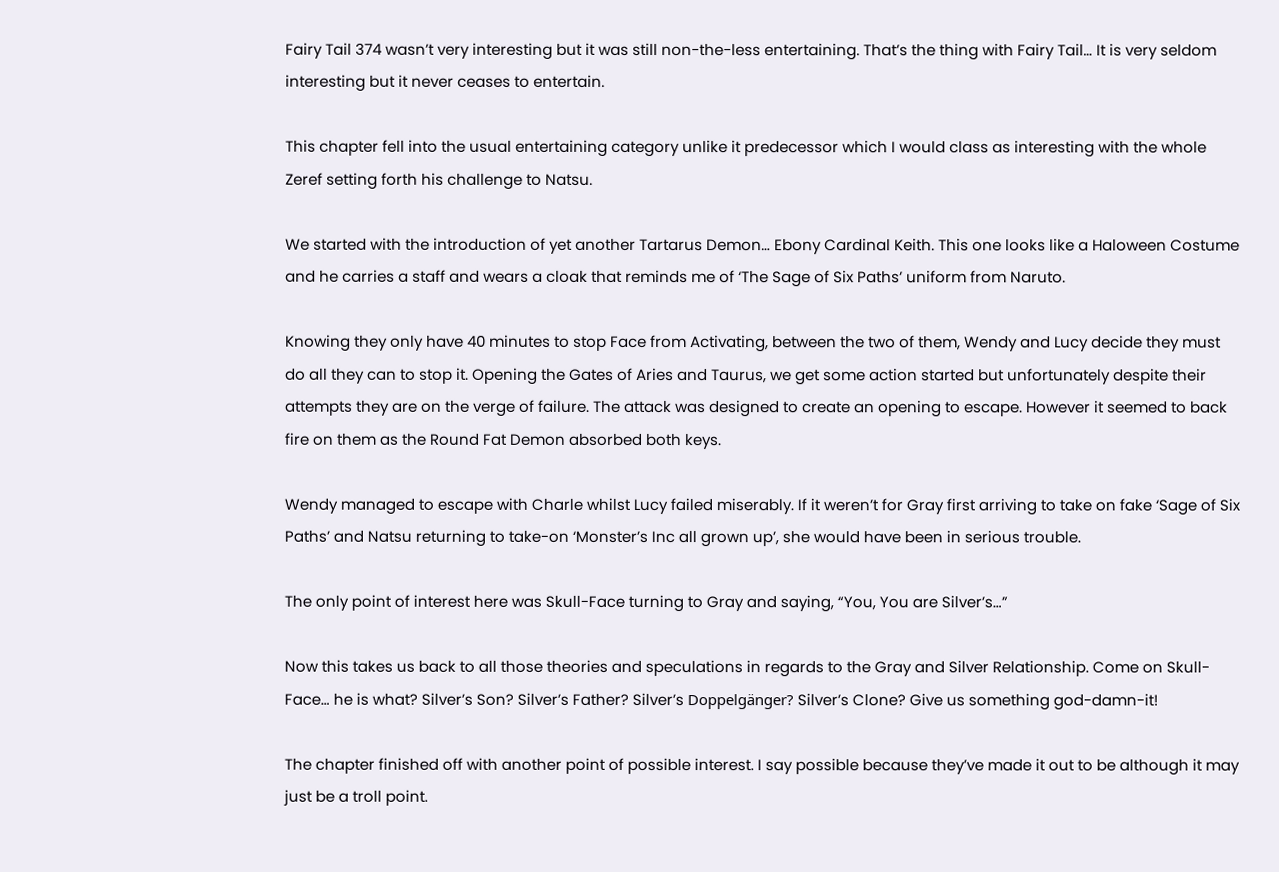Fairy Tail 374 wasn’t very interesting but it was still non-the-less entertaining. That’s the thing with Fairy Tail… It is very seldom interesting but it never ceases to entertain.

This chapter fell into the usual entertaining category unlike it predecessor which I would class as interesting with the whole Zeref setting forth his challenge to Natsu.

We started with the introduction of yet another Tartarus Demon… Ebony Cardinal Keith. This one looks like a Haloween Costume and he carries a staff and wears a cloak that reminds me of ‘The Sage of Six Paths’ uniform from Naruto.

Knowing they only have 40 minutes to stop Face from Activating, between the two of them, Wendy and Lucy decide they must do all they can to stop it. Opening the Gates of Aries and Taurus, we get some action started but unfortunately despite their attempts they are on the verge of failure. The attack was designed to create an opening to escape. However it seemed to back fire on them as the Round Fat Demon absorbed both keys.

Wendy managed to escape with Charle whilst Lucy failed miserably. If it weren’t for Gray first arriving to take on fake ‘Sage of Six Paths’ and Natsu returning to take-on ‘Monster’s Inc all grown up’, she would have been in serious trouble.

The only point of interest here was Skull-Face turning to Gray and saying, “You, You are Silver’s…”

Now this takes us back to all those theories and speculations in regards to the Gray and Silver Relationship. Come on Skull-Face… he is what? Silver’s Son? Silver’s Father? Silver’s Doppelgänger? Silver’s Clone? Give us something god-damn-it!

The chapter finished off with another point of possible interest. I say possible because they’ve made it out to be although it may just be a troll point.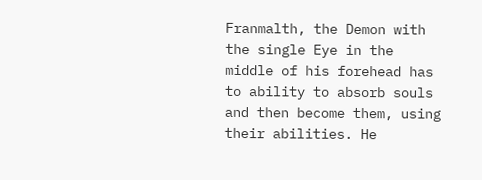Franmalth, the Demon with the single Eye in the middle of his forehead has to ability to absorb souls and then become them, using their abilities. He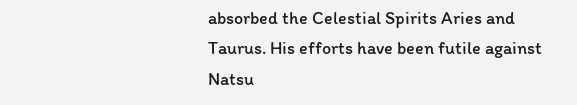absorbed the Celestial Spirits Aries and Taurus. His efforts have been futile against Natsu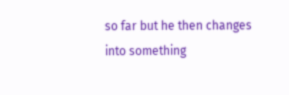so far but he then changes into something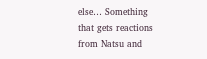else… Something that gets reactions from Natsu and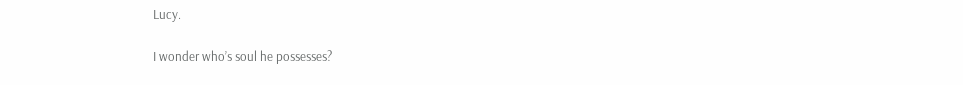Lucy.

I wonder who’s soul he possesses?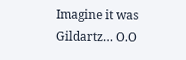Imagine it was Gildartz… O.O